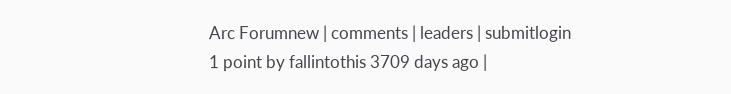Arc Forumnew | comments | leaders | submitlogin
1 point by fallintothis 3709 days ago |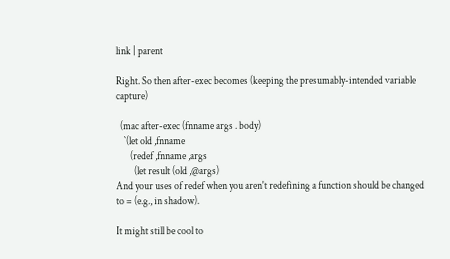link | parent

Right. So then after-exec becomes (keeping the presumably-intended variable capture)

  (mac after-exec (fnname args . body)
    `(let old ,fnname
       (redef ,fnname ,args
         (let result (old ,@args)
And your uses of redef when you aren't redefining a function should be changed to = (e.g., in shadow).

It might still be cool to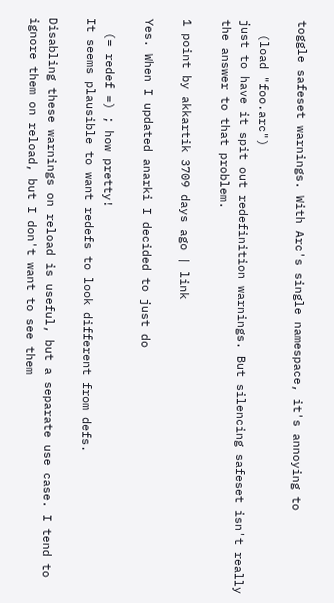toggle safeset warnings. With Arc's single namespace, it's annoying to

  (load "foo.arc")
just to have it spit out redefinition warnings. But silencing safeset isn't really the answer to that problem.

1 point by akkartik 3709 days ago | link

Yes. When I updated anarki I decided to just do

  (= redef =) ; how pretty!
It seems plausible to want redefs to look different from defs.

Disabling these warnings on reload is useful, but a separate use case. I tend to ignore them on reload, but I don't want to see them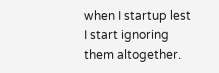when I startup lest I start ignoring them altogether.